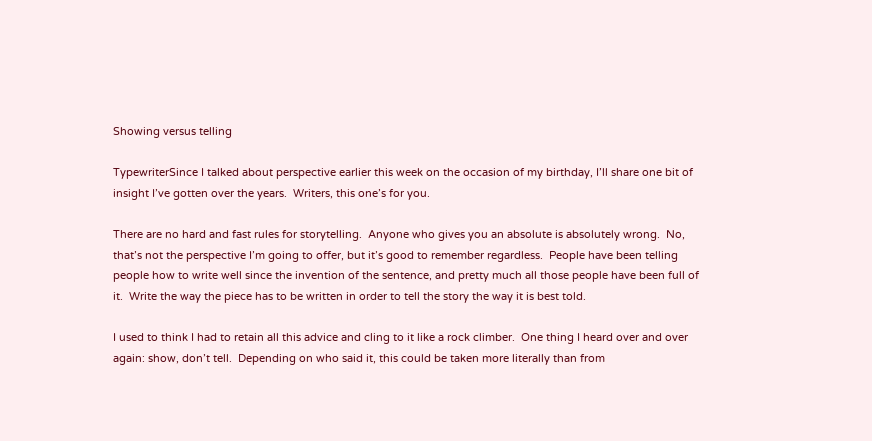Showing versus telling

TypewriterSince I talked about perspective earlier this week on the occasion of my birthday, I’ll share one bit of insight I’ve gotten over the years.  Writers, this one’s for you.

There are no hard and fast rules for storytelling.  Anyone who gives you an absolute is absolutely wrong.  No, that’s not the perspective I’m going to offer, but it’s good to remember regardless.  People have been telling people how to write well since the invention of the sentence, and pretty much all those people have been full of it.  Write the way the piece has to be written in order to tell the story the way it is best told.

I used to think I had to retain all this advice and cling to it like a rock climber.  One thing I heard over and over again: show, don’t tell.  Depending on who said it, this could be taken more literally than from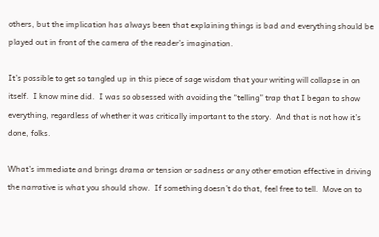others, but the implication has always been that explaining things is bad and everything should be played out in front of the camera of the reader’s imagination.

It’s possible to get so tangled up in this piece of sage wisdom that your writing will collapse in on itself.  I know mine did.  I was so obsessed with avoiding the “telling” trap that I began to show everything, regardless of whether it was critically important to the story.  And that is not how it’s done, folks.

What’s immediate and brings drama or tension or sadness or any other emotion effective in driving the narrative is what you should show.  If something doesn’t do that, feel free to tell.  Move on to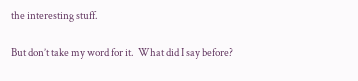the interesting stuff.

But don’t take my word for it.  What did I say before?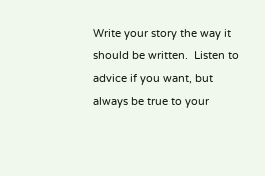Write your story the way it should be written.  Listen to advice if you want, but always be true to your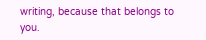writing, because that belongs to you.